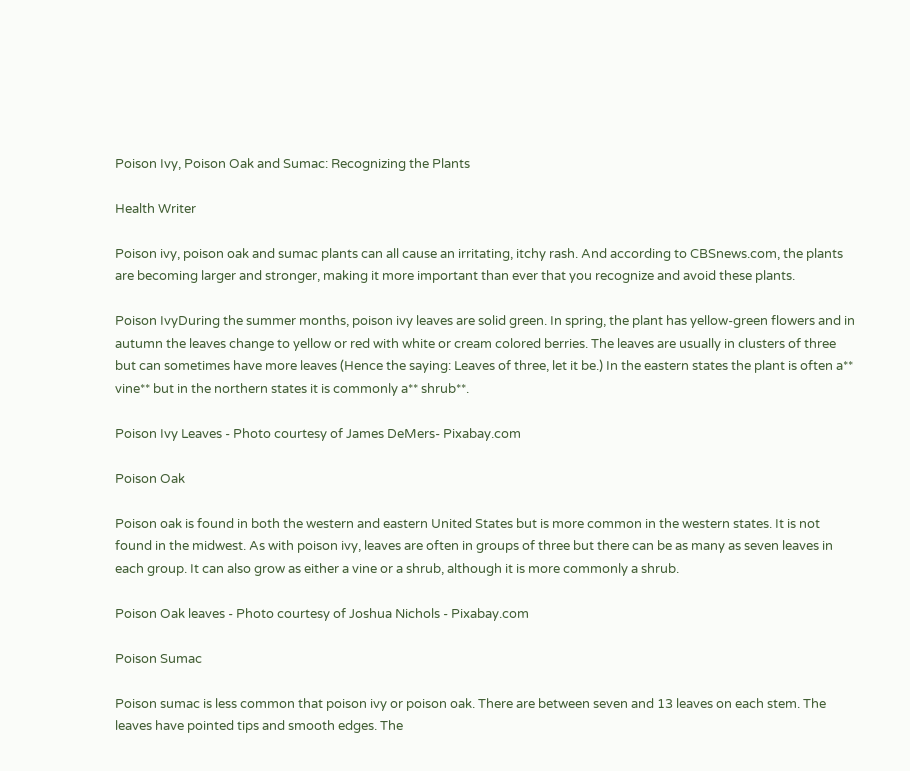Poison Ivy, Poison Oak and Sumac: Recognizing the Plants

Health Writer

Poison ivy, poison oak and sumac plants can all cause an irritating, itchy rash. And according to CBSnews.com, the plants are becoming larger and stronger, making it more important than ever that you recognize and avoid these plants.

Poison IvyDuring the summer months, poison ivy leaves are solid green. In spring, the plant has yellow-green flowers and in autumn the leaves change to yellow or red with white or cream colored berries. The leaves are usually in clusters of three but can sometimes have more leaves (Hence the saying: Leaves of three, let it be.) In the eastern states the plant is often a** vine** but in the northern states it is commonly a** shrub**.

Poison Ivy Leaves - Photo courtesy of James DeMers- Pixabay.com

Poison Oak

Poison oak is found in both the western and eastern United States but is more common in the western states. It is not found in the midwest. As with poison ivy, leaves are often in groups of three but there can be as many as seven leaves in each group. It can also grow as either a vine or a shrub, although it is more commonly a shrub.

Poison Oak leaves - Photo courtesy of Joshua Nichols - Pixabay.com

Poison Sumac

Poison sumac is less common that poison ivy or poison oak. There are between seven and 13 leaves on each stem. The leaves have pointed tips and smooth edges. The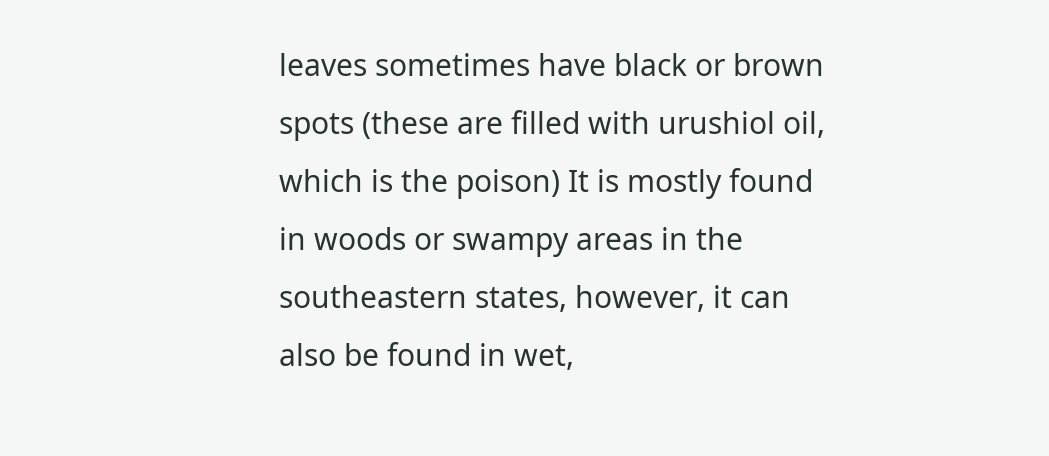leaves sometimes have black or brown spots (these are filled with urushiol oil, which is the poison) It is mostly found in woods or swampy areas in the southeastern states, however, it can also be found in wet,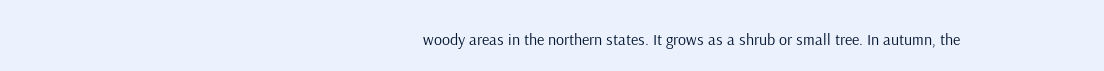woody areas in the northern states. It grows as a shrub or small tree. In autumn, the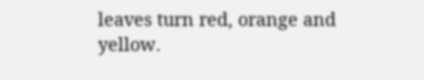leaves turn red, orange and yellow.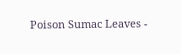Poison Sumac Leaves -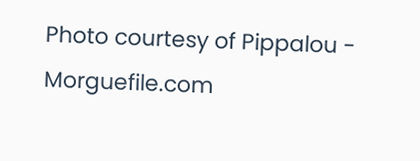Photo courtesy of Pippalou - Morguefile.com